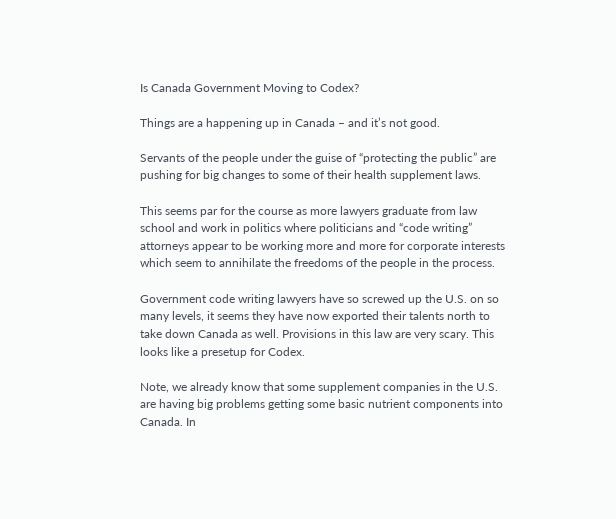Is Canada Government Moving to Codex?

Things are a happening up in Canada – and it’s not good.

Servants of the people under the guise of “protecting the public” are pushing for big changes to some of their health supplement laws.

This seems par for the course as more lawyers graduate from law school and work in politics where politicians and “code writing” attorneys appear to be working more and more for corporate interests which seem to annihilate the freedoms of the people in the process.

Government code writing lawyers have so screwed up the U.S. on so many levels, it seems they have now exported their talents north to take down Canada as well. Provisions in this law are very scary. This looks like a presetup for Codex.

Note, we already know that some supplement companies in the U.S. are having big problems getting some basic nutrient components into Canada. In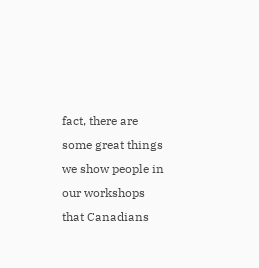fact, there are some great things we show people in our workshops that Canadians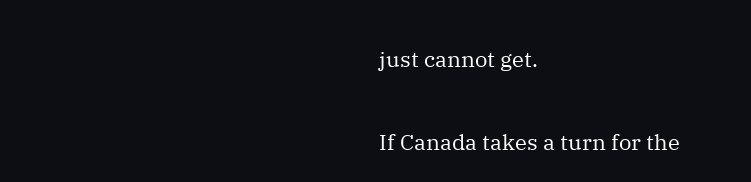just cannot get.

If Canada takes a turn for the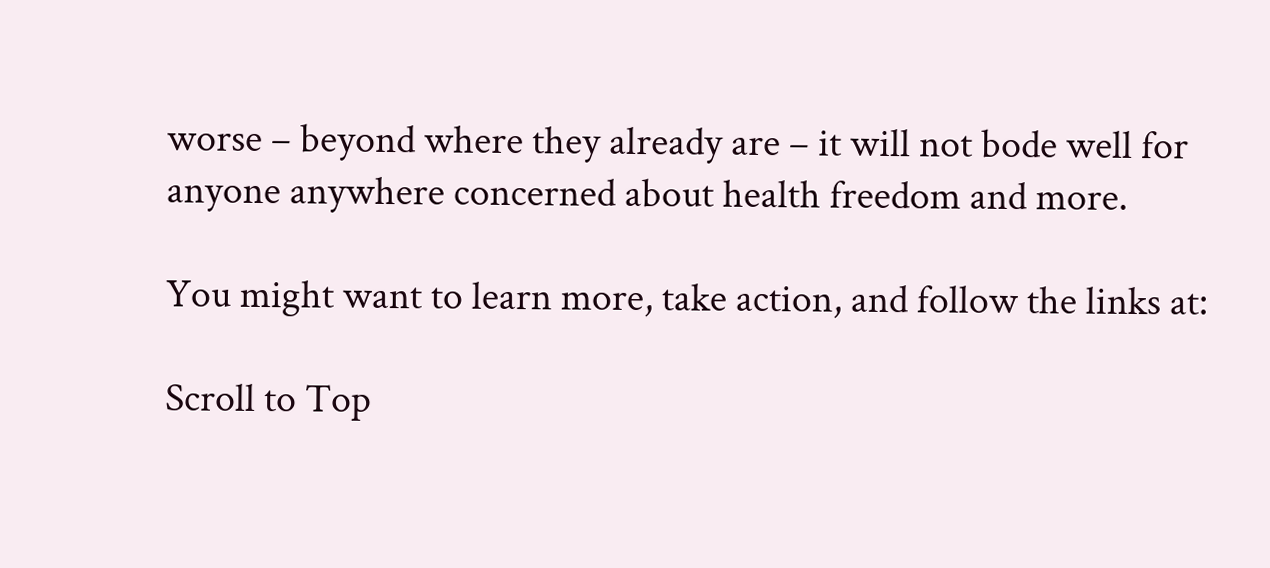worse – beyond where they already are – it will not bode well for anyone anywhere concerned about health freedom and more.

You might want to learn more, take action, and follow the links at:

Scroll to Top